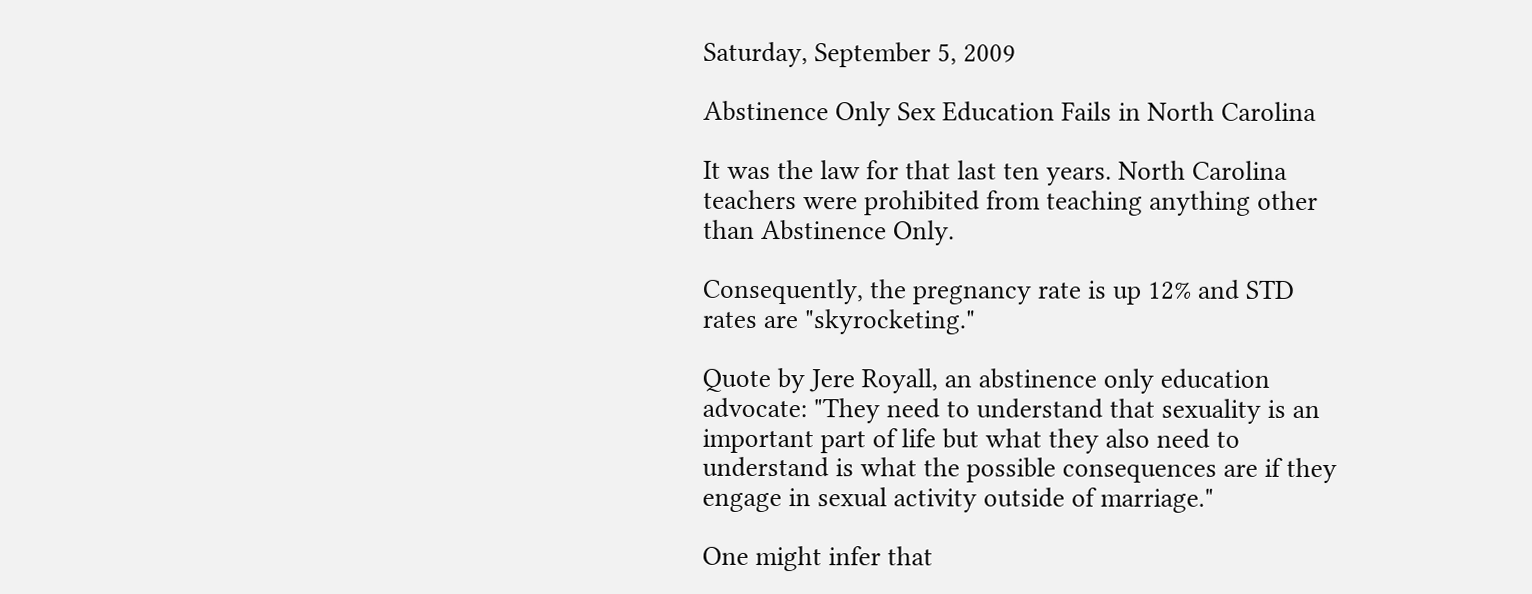Saturday, September 5, 2009

Abstinence Only Sex Education Fails in North Carolina

It was the law for that last ten years. North Carolina teachers were prohibited from teaching anything other than Abstinence Only.

Consequently, the pregnancy rate is up 12% and STD rates are "skyrocketing."

Quote by Jere Royall, an abstinence only education advocate: "They need to understand that sexuality is an important part of life but what they also need to understand is what the possible consequences are if they engage in sexual activity outside of marriage."

One might infer that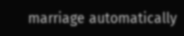marriage automatically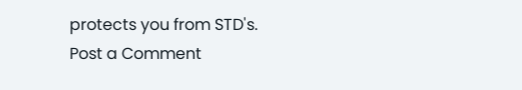protects you from STD's.
Post a Comment